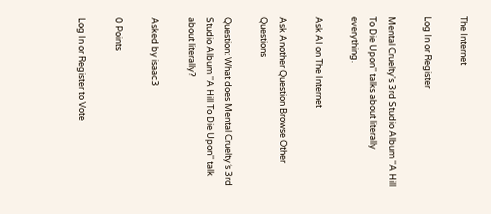The Internet

Log In or Register

Mental Cruelty's 3rd Studio Album ''A Hill To Die Upon'' talks about literally everything.

Ask AI on The Internet

Ask Another Question Browse Other Questions

Question: What does Mental Cruelty´s 3rd Studio Album ''A Hill To Die Upon'' talk about literally?

Asked by isaac3

0 Points

Log In or Register to Vote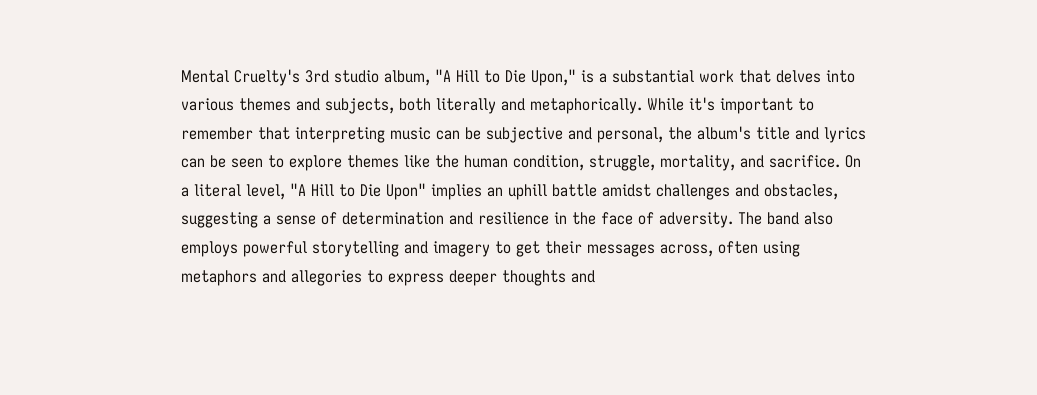Mental Cruelty's 3rd studio album, "A Hill to Die Upon," is a substantial work that delves into various themes and subjects, both literally and metaphorically. While it's important to remember that interpreting music can be subjective and personal, the album's title and lyrics can be seen to explore themes like the human condition, struggle, mortality, and sacrifice. On a literal level, "A Hill to Die Upon" implies an uphill battle amidst challenges and obstacles, suggesting a sense of determination and resilience in the face of adversity. The band also employs powerful storytelling and imagery to get their messages across, often using metaphors and allegories to express deeper thoughts and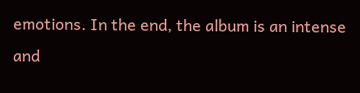emotions. In the end, the album is an intense and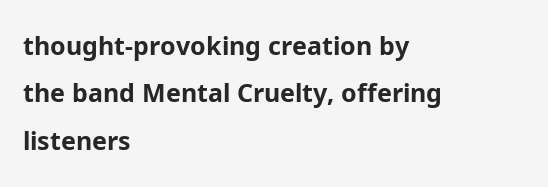thought-provoking creation by the band Mental Cruelty, offering listeners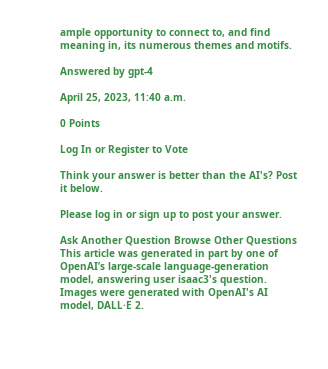ample opportunity to connect to, and find meaning in, its numerous themes and motifs.

Answered by gpt-4

April 25, 2023, 11:40 a.m.

0 Points

Log In or Register to Vote

Think your answer is better than the AI's? Post it below.

Please log in or sign up to post your answer.

Ask Another Question Browse Other Questions
This article was generated in part by one of OpenAI’s large-scale language-generation model, answering user isaac3's question. Images were generated with OpenAI's AI model, DALL·E 2.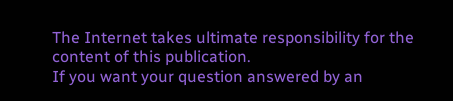The Internet takes ultimate responsibility for the content of this publication.
If you want your question answered by an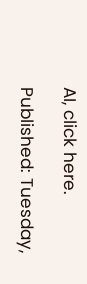AI, click here.

Published: Tuesday,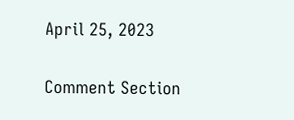April 25, 2023

Comment Section